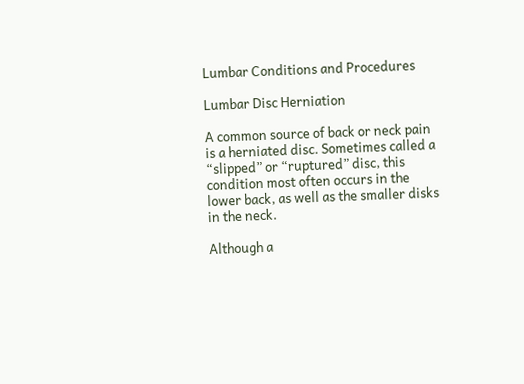Lumbar Conditions and Procedures

Lumbar Disc Herniation

A common source of back or neck pain is a herniated disc. Sometimes called a “slipped” or “ruptured” disc, this condition most often occurs in the lower back, as well as the smaller disks in the neck.

Although a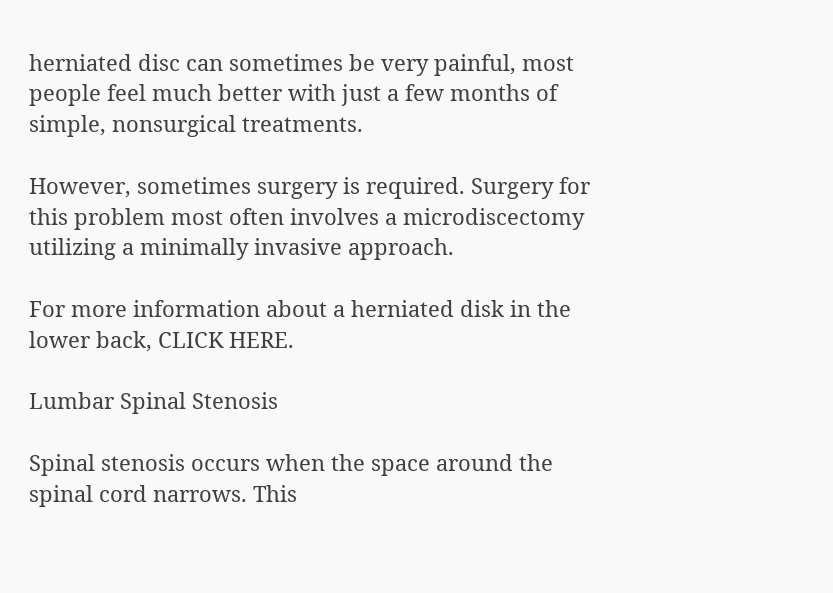herniated disc can sometimes be very painful, most people feel much better with just a few months of simple, nonsurgical treatments.

However, sometimes surgery is required. Surgery for this problem most often involves a microdiscectomy utilizing a minimally invasive approach.

For more information about a herniated disk in the lower back, CLICK HERE.

Lumbar Spinal Stenosis

Spinal stenosis occurs when the space around the spinal cord narrows. This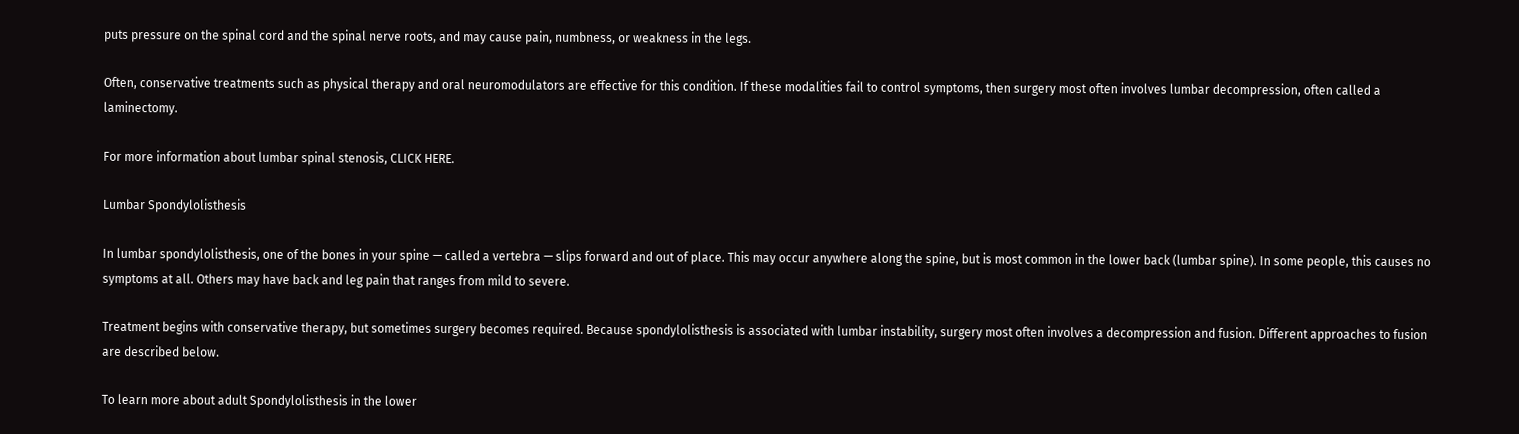puts pressure on the spinal cord and the spinal nerve roots, and may cause pain, numbness, or weakness in the legs.

Often, conservative treatments such as physical therapy and oral neuromodulators are effective for this condition. If these modalities fail to control symptoms, then surgery most often involves lumbar decompression, often called a laminectomy.

For more information about lumbar spinal stenosis, CLICK HERE.

Lumbar Spondylolisthesis

In lumbar spondylolisthesis, one of the bones in your spine — called a vertebra — slips forward and out of place. This may occur anywhere along the spine, but is most common in the lower back (lumbar spine). In some people, this causes no symptoms at all. Others may have back and leg pain that ranges from mild to severe.

Treatment begins with conservative therapy, but sometimes surgery becomes required. Because spondylolisthesis is associated with lumbar instability, surgery most often involves a decompression and fusion. Different approaches to fusion are described below.

To learn more about adult Spondylolisthesis in the lower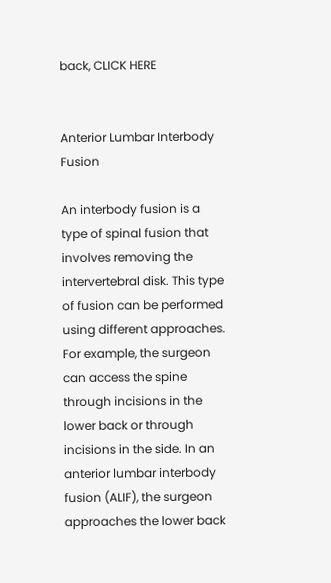back, CLICK HERE


Anterior Lumbar Interbody Fusion

An interbody fusion is a type of spinal fusion that involves removing the intervertebral disk. This type of fusion can be performed using different approaches. For example, the surgeon can access the spine through incisions in the lower back or through incisions in the side. In an anterior lumbar interbody fusion (ALIF), the surgeon approaches the lower back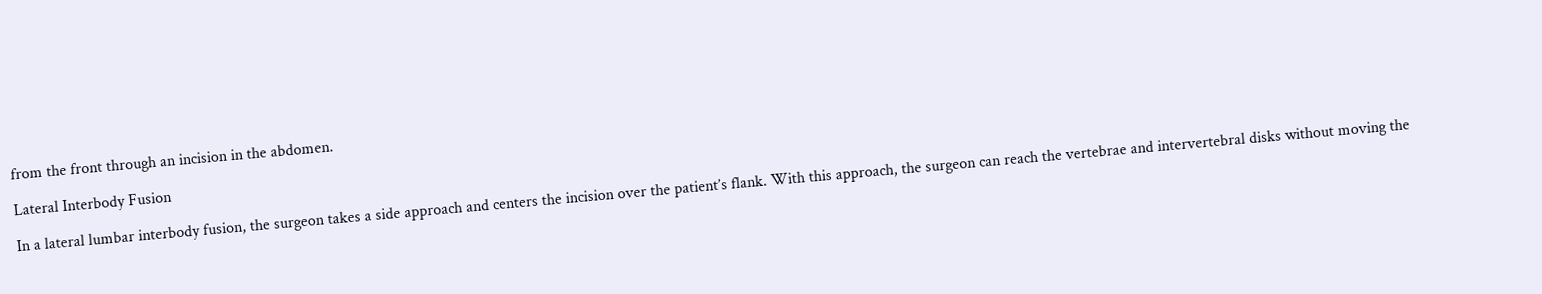from the front through an incision in the abdomen.

Lateral Interbody Fusion

In a lateral lumbar interbody fusion, the surgeon takes a side approach and centers the incision over the patient’s flank. With this approach, the surgeon can reach the vertebrae and intervertebral disks without moving the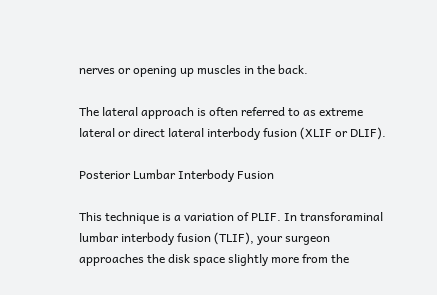nerves or opening up muscles in the back.

The lateral approach is often referred to as extreme lateral or direct lateral interbody fusion (XLIF or DLIF).

Posterior Lumbar Interbody Fusion

This technique is a variation of PLIF. In transforaminal lumbar interbody fusion (TLIF), your surgeon approaches the disk space slightly more from the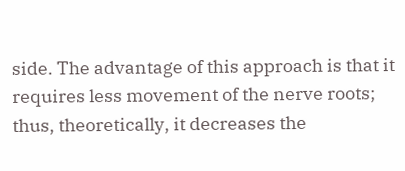side. The advantage of this approach is that it requires less movement of the nerve roots; thus, theoretically, it decreases the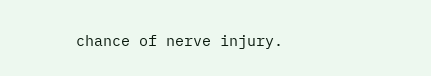chance of nerve injury.